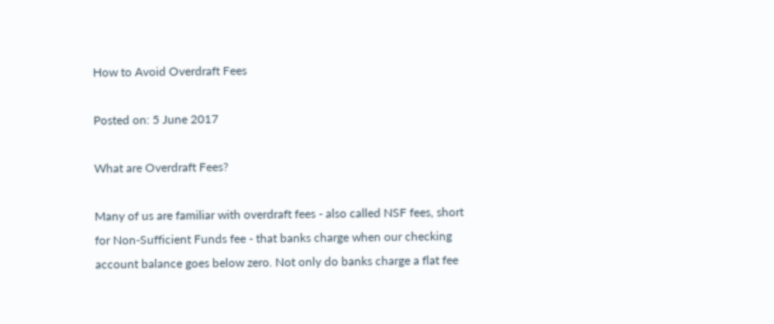How to Avoid Overdraft Fees

Posted on: 5 June 2017

What are Overdraft Fees?

Many of us are familiar with overdraft fees - also called NSF fees, short for Non-Sufficient Funds fee - that banks charge when our checking account balance goes below zero. Not only do banks charge a flat fee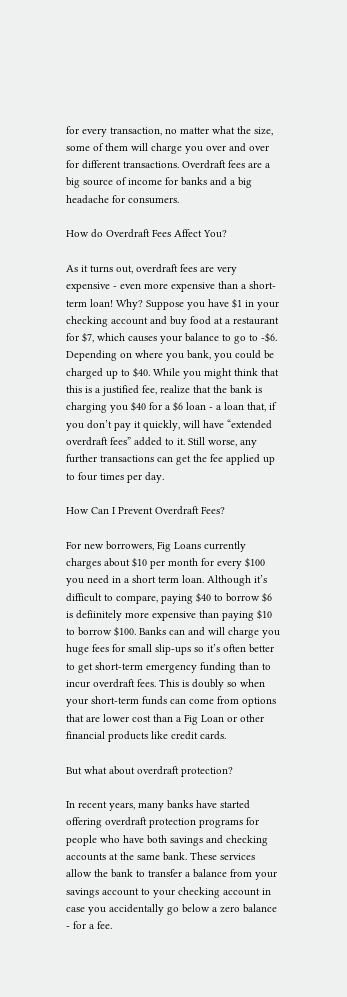for every transaction, no matter what the size, some of them will charge you over and over for different transactions. Overdraft fees are a big source of income for banks and a big headache for consumers.

How do Overdraft Fees Affect You?

As it turns out, overdraft fees are very expensive - even more expensive than a short-term loan! Why? Suppose you have $1 in your checking account and buy food at a restaurant for $7, which causes your balance to go to -$6. Depending on where you bank, you could be charged up to $40. While you might think that this is a justified fee, realize that the bank is charging you $40 for a $6 loan - a loan that, if you don’t pay it quickly, will have “extended overdraft fees” added to it. Still worse, any further transactions can get the fee applied up to four times per day.

How Can I Prevent Overdraft Fees?

For new borrowers, Fig Loans currently charges about $10 per month for every $100 you need in a short term loan. Although it’s difficult to compare, paying $40 to borrow $6 is defiinitely more expensive than paying $10 to borrow $100. Banks can and will charge you huge fees for small slip-ups so it’s often better to get short-term emergency funding than to incur overdraft fees. This is doubly so when your short-term funds can come from options that are lower cost than a Fig Loan or other financial products like credit cards.

But what about overdraft protection?

In recent years, many banks have started offering overdraft protection programs for people who have both savings and checking accounts at the same bank. These services allow the bank to transfer a balance from your savings account to your checking account in case you accidentally go below a zero balance - for a fee.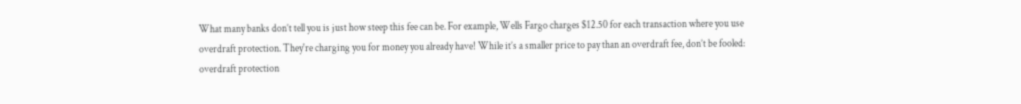What many banks don’t tell you is just how steep this fee can be. For example, Wells Fargo charges $12.50 for each transaction where you use overdraft protection. They're charging you for money you already have! While it’s a smaller price to pay than an overdraft fee, don’t be fooled: overdraft protection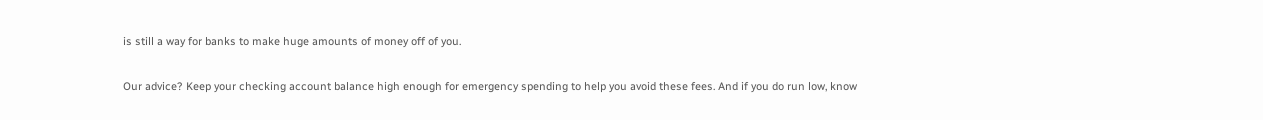is still a way for banks to make huge amounts of money off of you.

Our advice? Keep your checking account balance high enough for emergency spending to help you avoid these fees. And if you do run low, know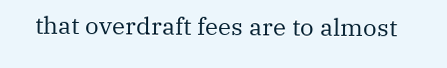that overdraft fees are to almost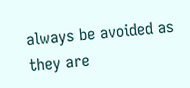always be avoided as they are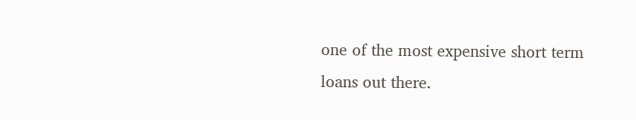one of the most expensive short term loans out there.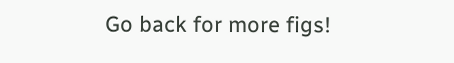Go back for more figs!